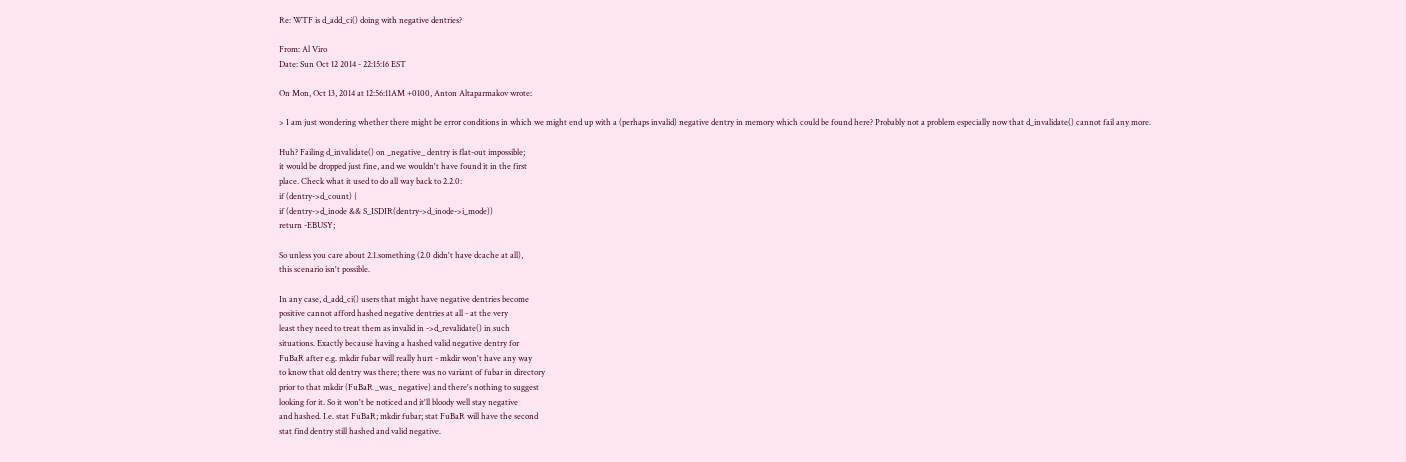Re: WTF is d_add_ci() doing with negative dentries?

From: Al Viro
Date: Sun Oct 12 2014 - 22:15:16 EST

On Mon, Oct 13, 2014 at 12:56:11AM +0100, Anton Altaparmakov wrote:

> I am just wondering whether there might be error conditions in which we might end up with a (perhaps invalid) negative dentry in memory which could be found here? Probably not a problem especially now that d_invalidate() cannot fail any more.

Huh? Failing d_invalidate() on _negative_ dentry is flat-out impossible;
it would be dropped just fine, and we wouldn't have found it in the first
place. Check what it used to do all way back to 2.2.0:
if (dentry->d_count) {
if (dentry->d_inode && S_ISDIR(dentry->d_inode->i_mode))
return -EBUSY;

So unless you care about 2.1.something (2.0 didn't have dcache at all),
this scenario isn't possible.

In any case, d_add_ci() users that might have negative dentries become
positive cannot afford hashed negative dentries at all - at the very
least they need to treat them as invalid in ->d_revalidate() in such
situations. Exactly because having a hashed valid negative dentry for
FuBaR after e.g. mkdir fubar will really hurt - mkdir won't have any way
to know that old dentry was there; there was no variant of fubar in directory
prior to that mkdir (FuBaR _was_ negative) and there's nothing to suggest
looking for it. So it won't be noticed and it'll bloody well stay negative
and hashed. I.e. stat FuBaR; mkdir fubar; stat FuBaR will have the second
stat find dentry still hashed and valid negative.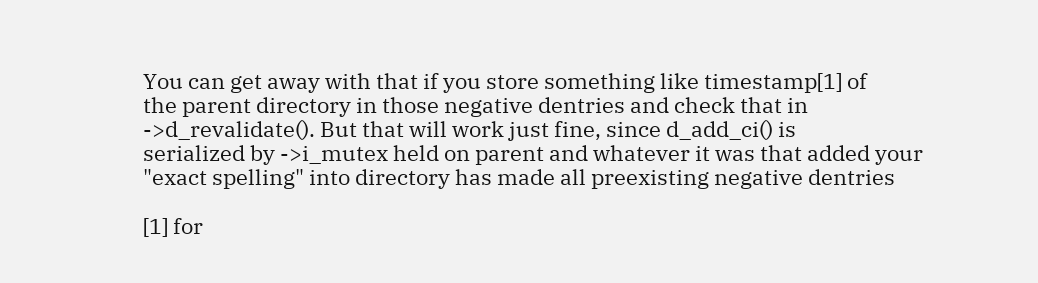You can get away with that if you store something like timestamp[1] of
the parent directory in those negative dentries and check that in
->d_revalidate(). But that will work just fine, since d_add_ci() is
serialized by ->i_mutex held on parent and whatever it was that added your
"exact spelling" into directory has made all preexisting negative dentries

[1] for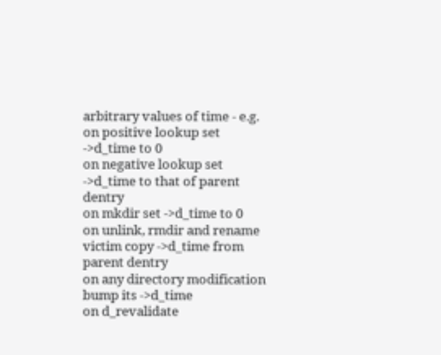arbitrary values of time - e.g.
on positive lookup set ->d_time to 0
on negative lookup set ->d_time to that of parent dentry
on mkdir set ->d_time to 0
on unlink, rmdir and rename victim copy ->d_time from parent dentry
on any directory modification bump its ->d_time
on d_revalidate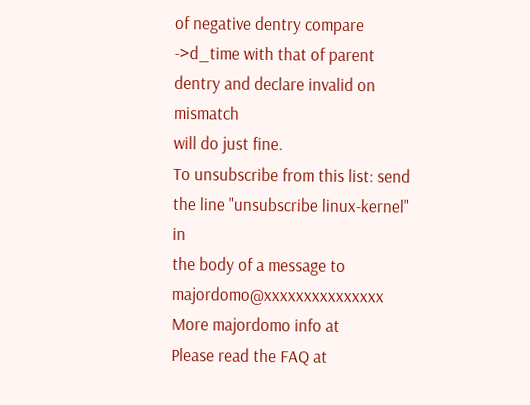of negative dentry compare ->d_time with that of parent
dentry and declare invalid on mismatch
will do just fine.
To unsubscribe from this list: send the line "unsubscribe linux-kernel" in
the body of a message to majordomo@xxxxxxxxxxxxxxx
More majordomo info at
Please read the FAQ at